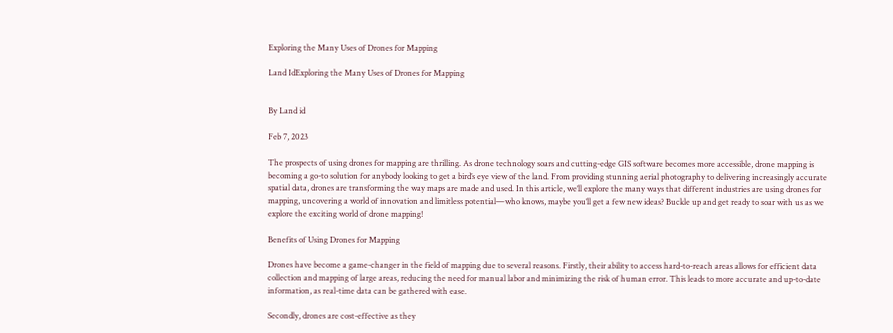Exploring the Many Uses of Drones for Mapping

Land IdExploring the Many Uses of Drones for Mapping


By Land id

Feb 7, 2023

The prospects of using drones for mapping are thrilling. As drone technology soars and cutting-edge GIS software becomes more accessible, drone mapping is becoming a go-to solution for anybody looking to get a bird’s eye view of the land. From providing stunning aerial photography to delivering increasingly accurate spatial data, drones are transforming the way maps are made and used. In this article, we’ll explore the many ways that different industries are using drones for mapping, uncovering a world of innovation and limitless potential—who knows, maybe you’ll get a few new ideas? Buckle up and get ready to soar with us as we explore the exciting world of drone mapping!

Benefits of Using Drones for Mapping

Drones have become a game-changer in the field of mapping due to several reasons. Firstly, their ability to access hard-to-reach areas allows for efficient data collection and mapping of large areas, reducing the need for manual labor and minimizing the risk of human error. This leads to more accurate and up-to-date information, as real-time data can be gathered with ease.

Secondly, drones are cost-effective as they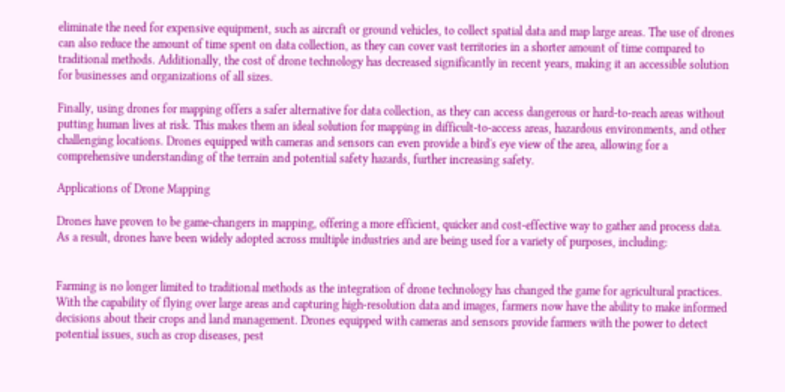eliminate the need for expensive equipment, such as aircraft or ground vehicles, to collect spatial data and map large areas. The use of drones can also reduce the amount of time spent on data collection, as they can cover vast territories in a shorter amount of time compared to traditional methods. Additionally, the cost of drone technology has decreased significantly in recent years, making it an accessible solution for businesses and organizations of all sizes.

Finally, using drones for mapping offers a safer alternative for data collection, as they can access dangerous or hard-to-reach areas without putting human lives at risk. This makes them an ideal solution for mapping in difficult-to-access areas, hazardous environments, and other challenging locations. Drones equipped with cameras and sensors can even provide a bird's eye view of the area, allowing for a comprehensive understanding of the terrain and potential safety hazards, further increasing safety.

Applications of Drone Mapping

Drones have proven to be game-changers in mapping, offering a more efficient, quicker and cost-effective way to gather and process data.  As a result, drones have been widely adopted across multiple industries and are being used for a variety of purposes, including:


Farming is no longer limited to traditional methods as the integration of drone technology has changed the game for agricultural practices. With the capability of flying over large areas and capturing high-resolution data and images, farmers now have the ability to make informed decisions about their crops and land management. Drones equipped with cameras and sensors provide farmers with the power to detect potential issues, such as crop diseases, pest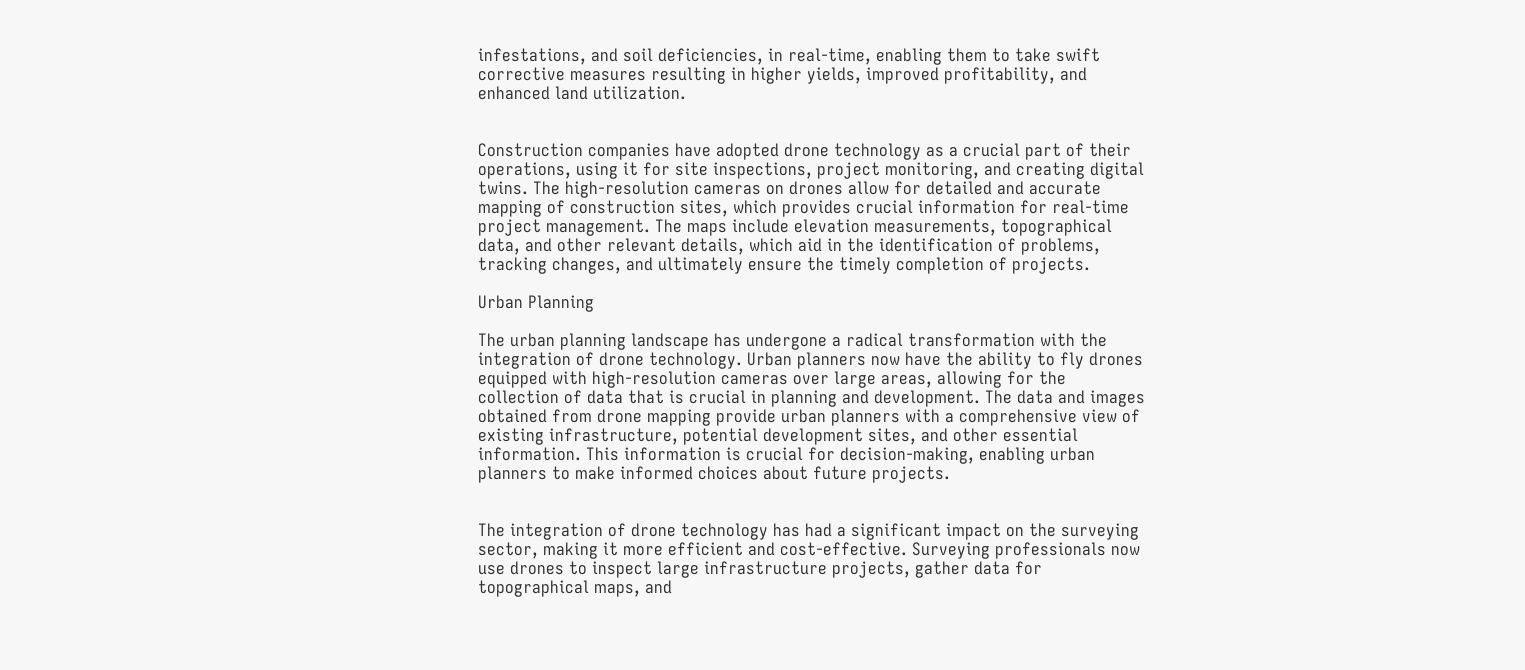infestations, and soil deficiencies, in real-time, enabling them to take swift corrective measures resulting in higher yields, improved profitability, and enhanced land utilization.


Construction companies have adopted drone technology as a crucial part of their operations, using it for site inspections, project monitoring, and creating digital twins. The high-resolution cameras on drones allow for detailed and accurate mapping of construction sites, which provides crucial information for real-time project management. The maps include elevation measurements, topographical data, and other relevant details, which aid in the identification of problems, tracking changes, and ultimately ensure the timely completion of projects.

Urban Planning

The urban planning landscape has undergone a radical transformation with the integration of drone technology. Urban planners now have the ability to fly drones equipped with high-resolution cameras over large areas, allowing for the collection of data that is crucial in planning and development. The data and images obtained from drone mapping provide urban planners with a comprehensive view of existing infrastructure, potential development sites, and other essential information. This information is crucial for decision-making, enabling urban planners to make informed choices about future projects.


The integration of drone technology has had a significant impact on the surveying sector, making it more efficient and cost-effective. Surveying professionals now use drones to inspect large infrastructure projects, gather data for topographical maps, and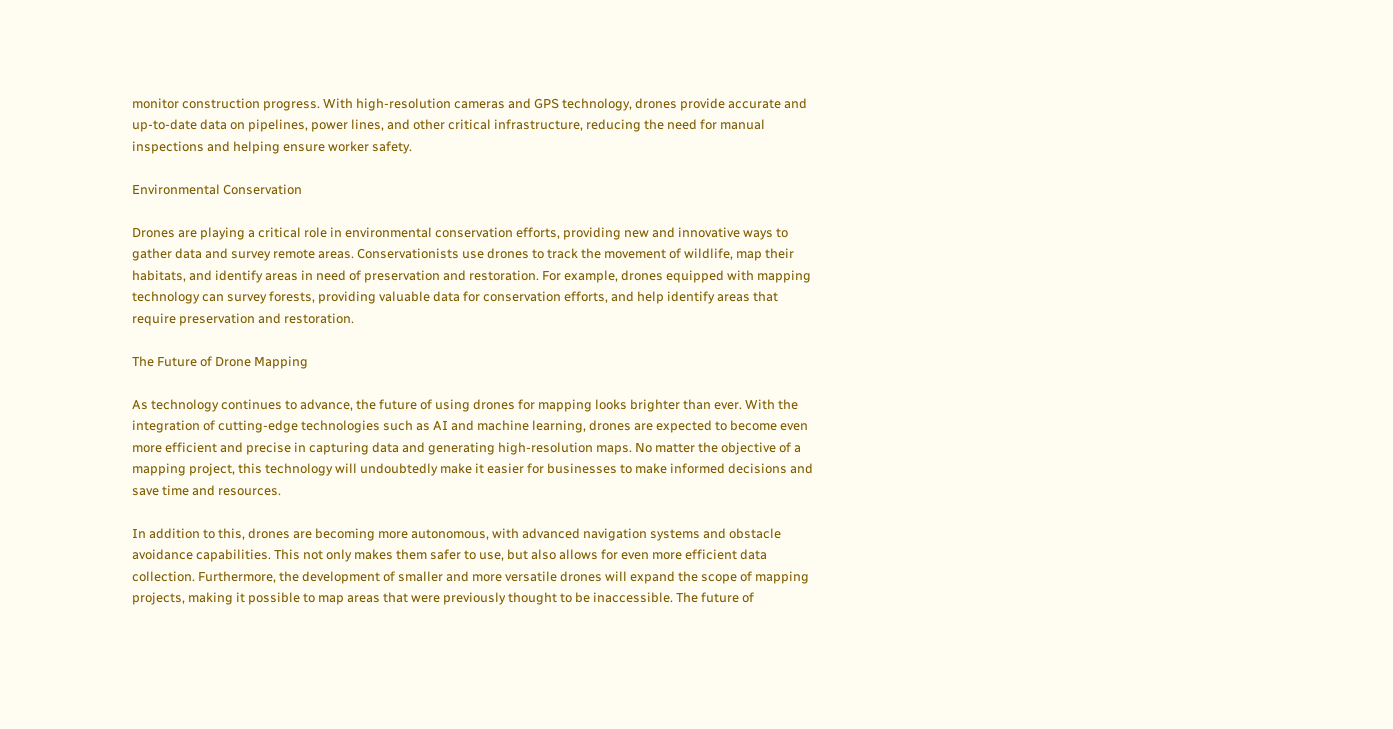monitor construction progress. With high-resolution cameras and GPS technology, drones provide accurate and up-to-date data on pipelines, power lines, and other critical infrastructure, reducing the need for manual inspections and helping ensure worker safety.

Environmental Conservation

Drones are playing a critical role in environmental conservation efforts, providing new and innovative ways to gather data and survey remote areas. Conservationists use drones to track the movement of wildlife, map their habitats, and identify areas in need of preservation and restoration. For example, drones equipped with mapping technology can survey forests, providing valuable data for conservation efforts, and help identify areas that require preservation and restoration.

The Future of Drone Mapping

As technology continues to advance, the future of using drones for mapping looks brighter than ever. With the integration of cutting-edge technologies such as AI and machine learning, drones are expected to become even more efficient and precise in capturing data and generating high-resolution maps. No matter the objective of a mapping project, this technology will undoubtedly make it easier for businesses to make informed decisions and save time and resources.

In addition to this, drones are becoming more autonomous, with advanced navigation systems and obstacle avoidance capabilities. This not only makes them safer to use, but also allows for even more efficient data collection. Furthermore, the development of smaller and more versatile drones will expand the scope of mapping projects, making it possible to map areas that were previously thought to be inaccessible. The future of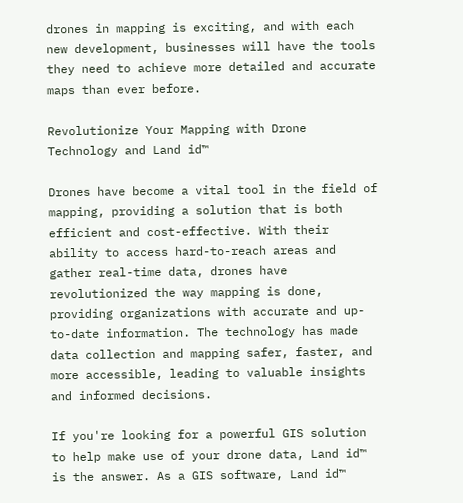drones in mapping is exciting, and with each new development, businesses will have the tools they need to achieve more detailed and accurate maps than ever before.

Revolutionize Your Mapping with Drone Technology and Land id™

Drones have become a vital tool in the field of mapping, providing a solution that is both efficient and cost-effective. With their ability to access hard-to-reach areas and gather real-time data, drones have revolutionized the way mapping is done, providing organizations with accurate and up-to-date information. The technology has made data collection and mapping safer, faster, and more accessible, leading to valuable insights and informed decisions.

If you're looking for a powerful GIS solution to help make use of your drone data, Land id™ is the answer. As a GIS software, Land id™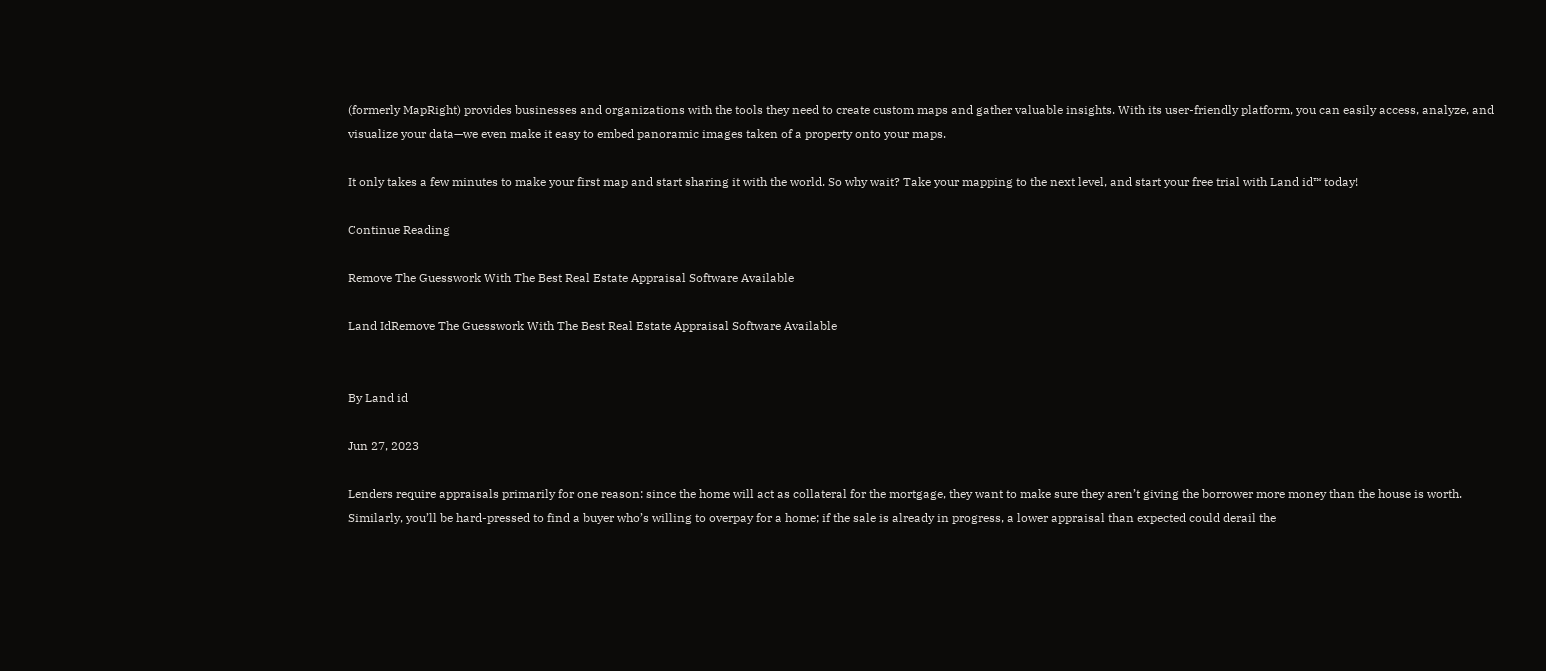(formerly MapRight) provides businesses and organizations with the tools they need to create custom maps and gather valuable insights. With its user-friendly platform, you can easily access, analyze, and visualize your data—we even make it easy to embed panoramic images taken of a property onto your maps.

It only takes a few minutes to make your first map and start sharing it with the world. So why wait? Take your mapping to the next level, and start your free trial with Land id™ today!

Continue Reading

Remove The Guesswork With The Best Real Estate Appraisal Software Available

Land IdRemove The Guesswork With The Best Real Estate Appraisal Software Available


By Land id

Jun 27, 2023

Lenders require appraisals primarily for one reason: since the home will act as collateral for the mortgage, they want to make sure they aren’t giving the borrower more money than the house is worth. Similarly, you’ll be hard-pressed to find a buyer who’s willing to overpay for a home; if the sale is already in progress, a lower appraisal than expected could derail the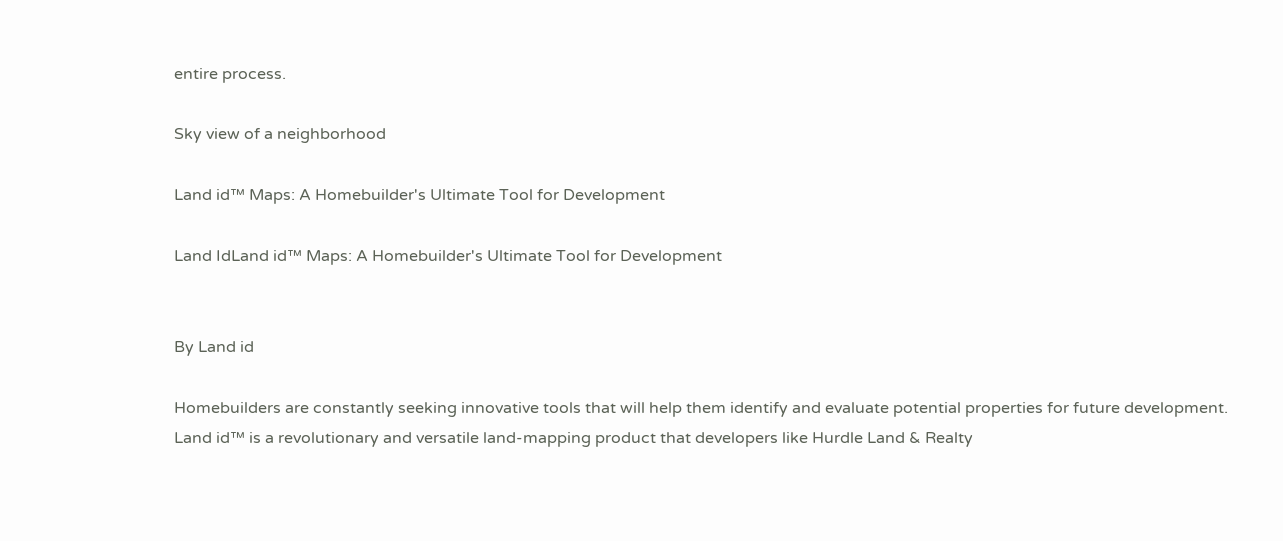entire process.

Sky view of a neighborhood

Land id™ Maps: A Homebuilder's Ultimate Tool for Development

Land IdLand id™ Maps: A Homebuilder's Ultimate Tool for Development


By Land id

Homebuilders are constantly seeking innovative tools that will help them identify and evaluate potential properties for future development. Land id™ is a revolutionary and versatile land-mapping product that developers like Hurdle Land & Realty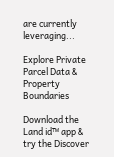are currently leveraging...

Explore Private Parcel Data & Property Boundaries

Download the Land id™ app & try the Discover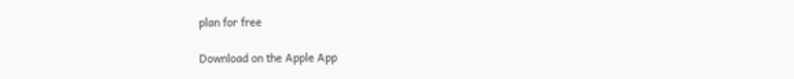plan for free

Download on the Apple App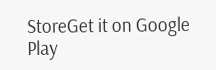StoreGet it on Google Play